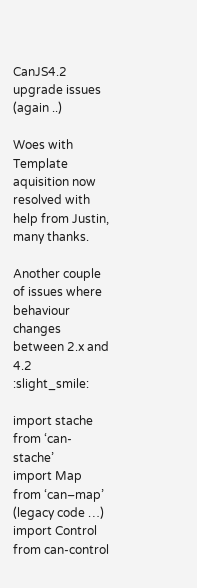CanJS4.2 upgrade issues (again ..)

Woes with Template aquisition now resolved with help from Justin, many thanks.

Another couple of issues where behaviour changes between 2.x and 4.2 :slight_smile:

import stache from ‘can-stache’
import Map from ‘can–map’ (legacy code …)
import Control from can-control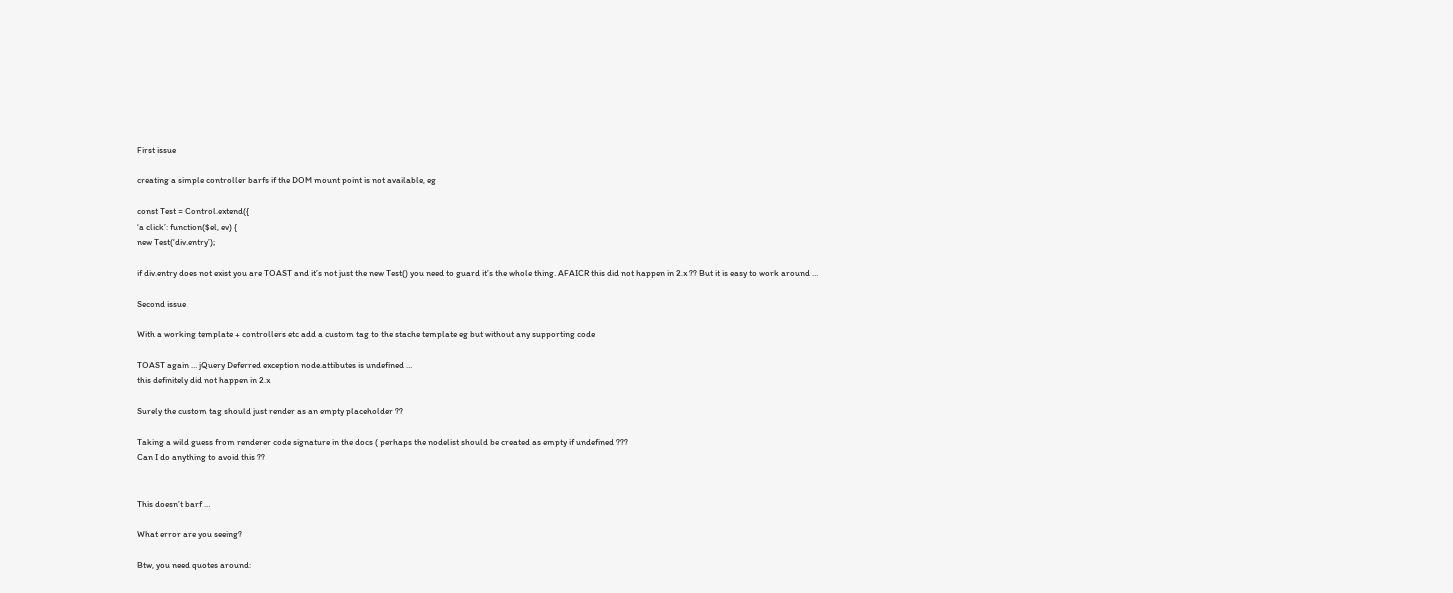First issue

creating a simple controller barfs if the DOM mount point is not available, eg

const Test = Control.extend({
‘a click’: function($el, ev) {
new Test(‘div.entry’);

if div.entry does not exist you are TOAST and it’s not just the new Test() you need to guard it’s the whole thing. AFAICR this did not happen in 2.x ?? But it is easy to work around …

Second issue

With a working template + controllers etc add a custom tag to the stache template eg but without any supporting code

TOAST again … jQuery Deferred exception node.attibutes is undefined …
this definitely did not happen in 2.x

Surely the custom tag should just render as an empty placeholder ??

Taking a wild guess from renderer code signature in the docs ( perhaps the nodelist should be created as empty if undefined ???
Can I do anything to avoid this ??


This doesn’t barf …

What error are you seeing?

Btw, you need quotes around: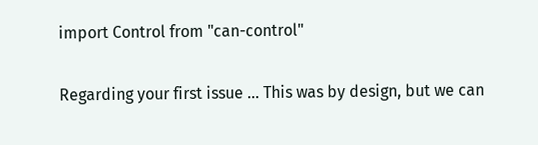import Control from "can-control"

Regarding your first issue … This was by design, but we can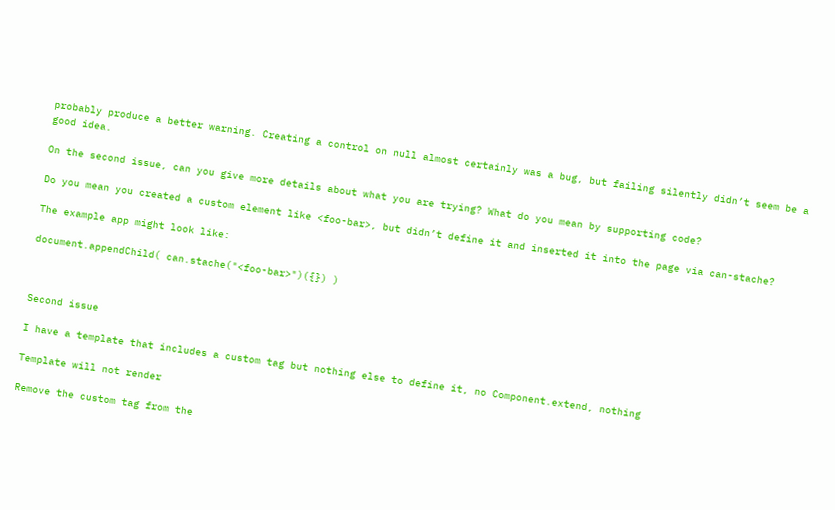probably produce a better warning. Creating a control on null almost certainly was a bug, but failing silently didn’t seem be a good idea.

On the second issue, can you give more details about what you are trying? What do you mean by supporting code?

Do you mean you created a custom element like <foo-bar>, but didn’t define it and inserted it into the page via can-stache?

The example app might look like:

document.appendChild( can.stache("<foo-bar>")({}) )



Second issue

I have a template that includes a custom tag but nothing else to define it, no Component.extend, nothing

Template will not render

Remove the custom tag from the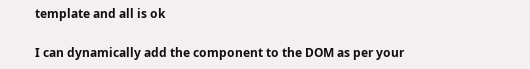template and all is ok

I can dynamically add the component to the DOM as per your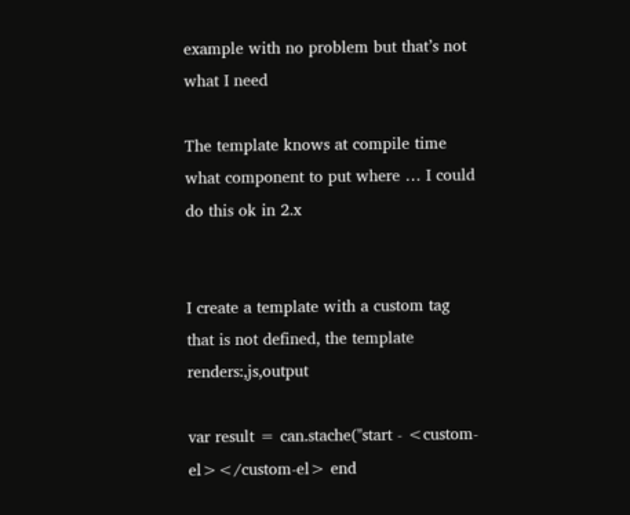example with no problem but that’s not what I need

The template knows at compile time what component to put where … I could do this ok in 2.x


I create a template with a custom tag that is not defined, the template renders:,js,output

var result = can.stache("start - <custom-el></custom-el> end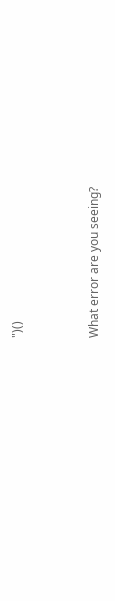")()


What error are you seeing?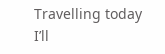Travelling today I’ll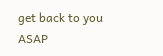get back to you ASAP